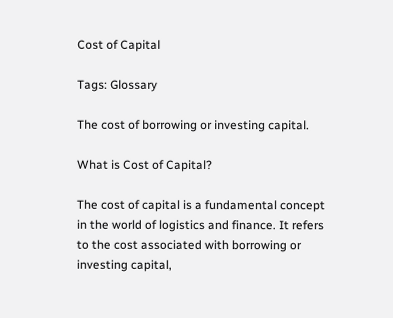Cost of Capital

Tags: Glossary

The cost of borrowing or investing capital.

What is Cost of Capital?

The cost of capital is a fundamental concept in the world of logistics and finance. It refers to the cost associated with borrowing or investing capital,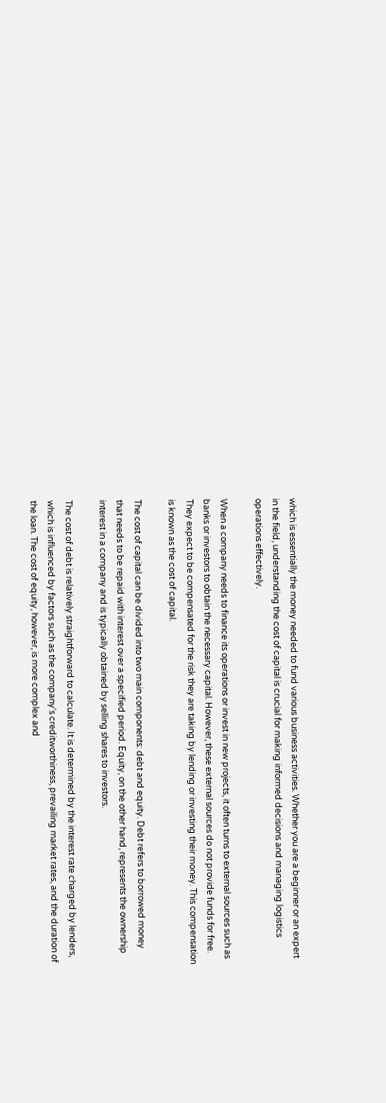which is essentially the money needed to fund various business activities. Whether you are a beginner or an expert in the field, understanding the cost of capital is crucial for making informed decisions and managing logistics operations effectively.

When a company needs to finance its operations or invest in new projects, it often turns to external sources such as banks or investors to obtain the necessary capital. However, these external sources do not provide funds for free. They expect to be compensated for the risk they are taking by lending or investing their money. This compensation is known as the cost of capital.

The cost of capital can be divided into two main components: debt and equity. Debt refers to borrowed money that needs to be repaid with interest over a specified period. Equity, on the other hand, represents the ownership interest in a company and is typically obtained by selling shares to investors.

The cost of debt is relatively straightforward to calculate. It is determined by the interest rate charged by lenders, which is influenced by factors such as the company's creditworthiness, prevailing market rates, and the duration of the loan. The cost of equity, however, is more complex and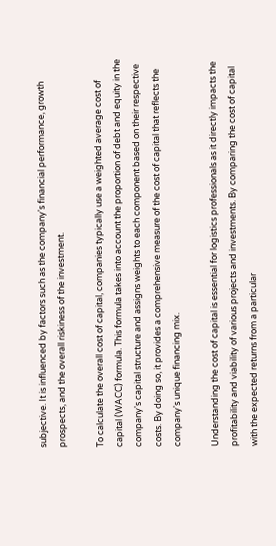subjective. It is influenced by factors such as the company's financial performance, growth prospects, and the overall riskiness of the investment.

To calculate the overall cost of capital, companies typically use a weighted average cost of capital (WACC) formula. This formula takes into account the proportion of debt and equity in the company's capital structure and assigns weights to each component based on their respective costs. By doing so, it provides a comprehensive measure of the cost of capital that reflects the company's unique financing mix.

Understanding the cost of capital is essential for logistics professionals as it directly impacts the profitability and viability of various projects and investments. By comparing the cost of capital with the expected returns from a particular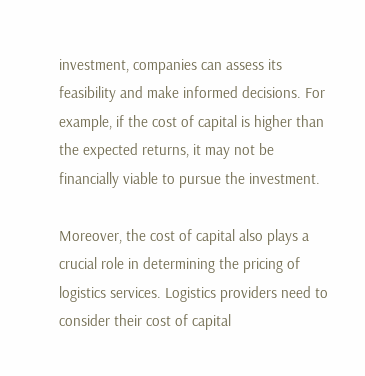investment, companies can assess its feasibility and make informed decisions. For example, if the cost of capital is higher than the expected returns, it may not be financially viable to pursue the investment.

Moreover, the cost of capital also plays a crucial role in determining the pricing of logistics services. Logistics providers need to consider their cost of capital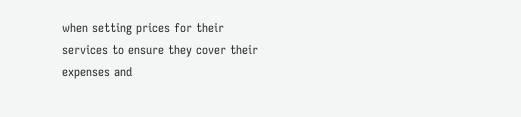when setting prices for their services to ensure they cover their expenses and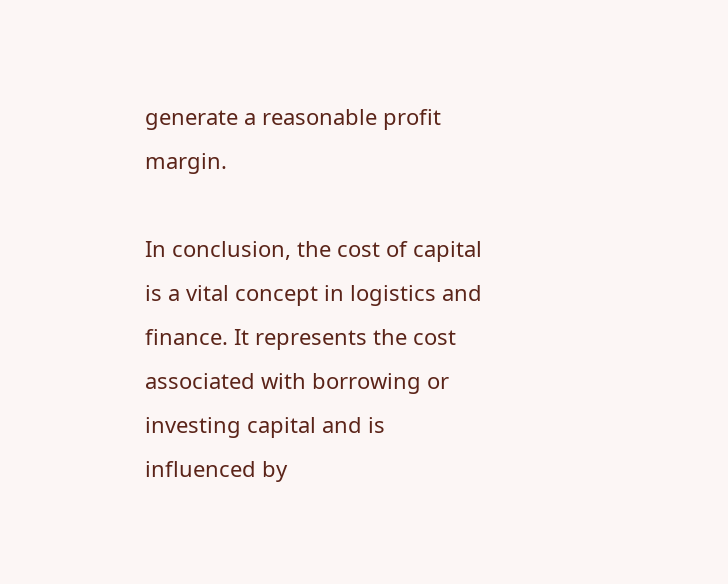generate a reasonable profit margin.

In conclusion, the cost of capital is a vital concept in logistics and finance. It represents the cost associated with borrowing or investing capital and is influenced by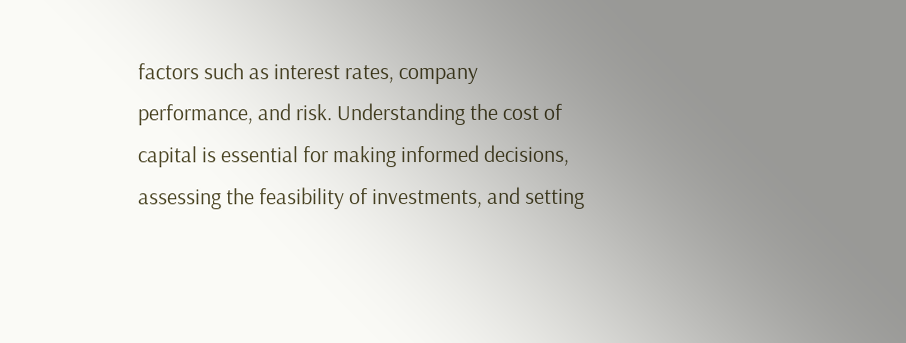factors such as interest rates, company performance, and risk. Understanding the cost of capital is essential for making informed decisions, assessing the feasibility of investments, and setting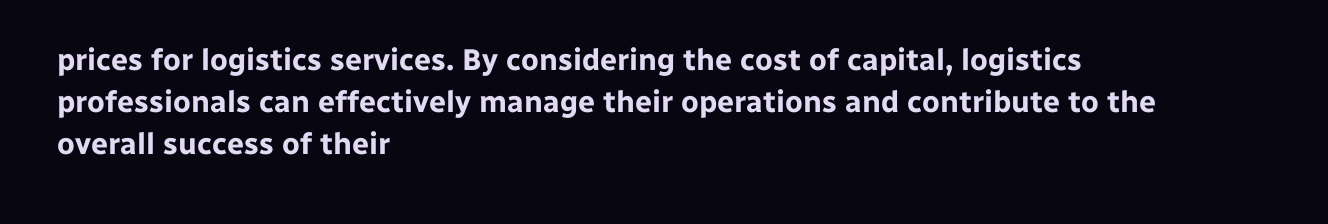prices for logistics services. By considering the cost of capital, logistics professionals can effectively manage their operations and contribute to the overall success of their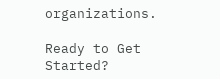organizations.

Ready to Get Started?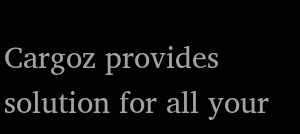Cargoz provides solution for all your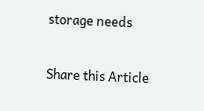storage needs

Share this Article